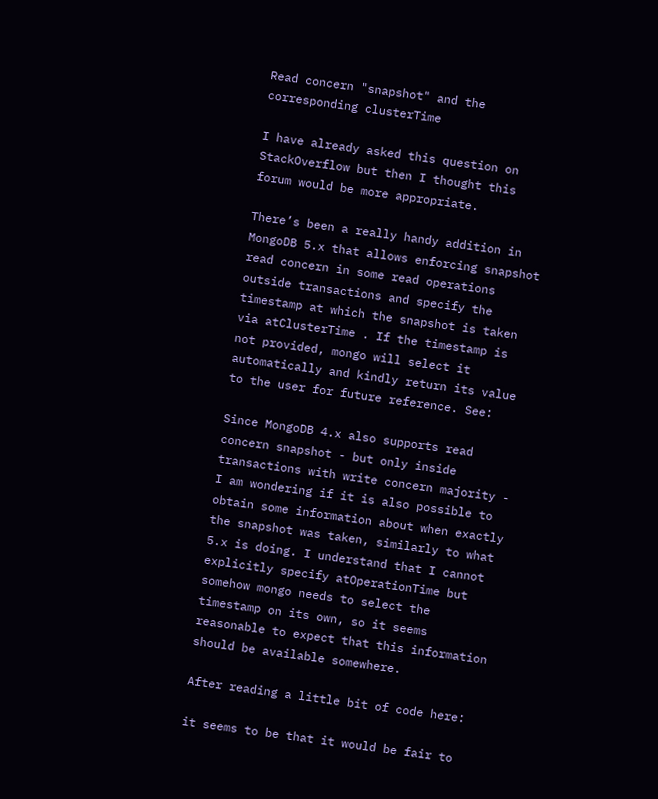Read concern "snapshot" and the corresponding clusterTime

I have already asked this question on StackOverflow but then I thought this forum would be more appropriate.

There’s been a really handy addition in MongoDB 5.x that allows enforcing snapshot read concern in some read operations outside transactions and specify the timestamp at which the snapshot is taken via atClusterTime . If the timestamp is not provided, mongo will select it automatically and kindly return its value to the user for future reference. See:

Since MongoDB 4.x also supports read concern snapshot - but only inside transactions with write concern majority - I am wondering if it is also possible to obtain some information about when exactly the snapshot was taken, similarly to what 5.x is doing. I understand that I cannot explicitly specify atOperationTime but somehow mongo needs to select the timestamp on its own, so it seems reasonable to expect that this information should be available somewhere.

After reading a little bit of code here:

it seems to be that it would be fair to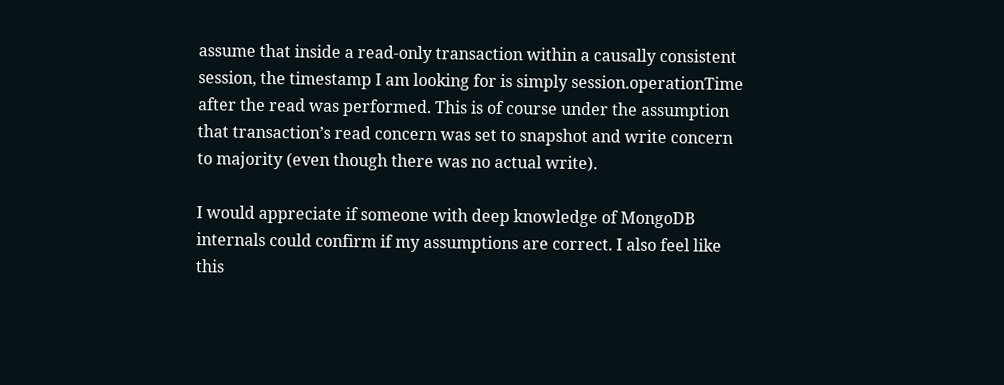assume that inside a read-only transaction within a causally consistent session, the timestamp I am looking for is simply session.operationTime after the read was performed. This is of course under the assumption that transaction’s read concern was set to snapshot and write concern to majority (even though there was no actual write).

I would appreciate if someone with deep knowledge of MongoDB internals could confirm if my assumptions are correct. I also feel like this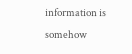information is somehow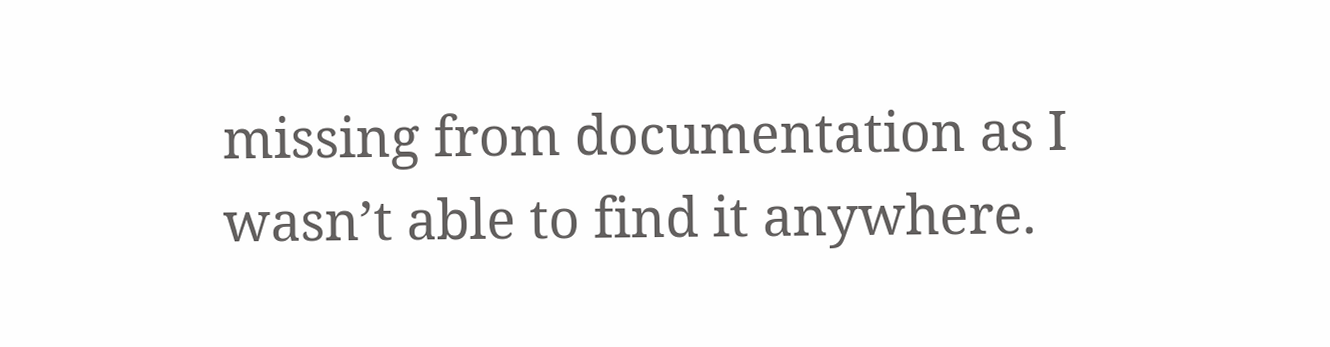missing from documentation as I wasn’t able to find it anywhere.